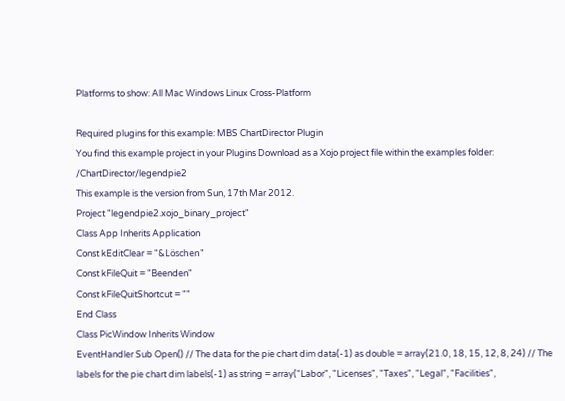Platforms to show: All Mac Windows Linux Cross-Platform

Required plugins for this example: MBS ChartDirector Plugin
You find this example project in your Plugins Download as a Xojo project file within the examples folder: /ChartDirector/legendpie2
This example is the version from Sun, 17th Mar 2012.
Project "legendpie2.xojo_binary_project"
Class App Inherits Application
Const kEditClear = "&Löschen"
Const kFileQuit = "Beenden"
Const kFileQuitShortcut = ""
End Class
Class PicWindow Inherits Window
EventHandler Sub Open() // The data for the pie chart dim data(-1) as double = array(21.0, 18, 15, 12, 8, 24) // The labels for the pie chart dim labels(-1) as string = array("Labor", "Licenses", "Taxes", "Legal", "Facilities",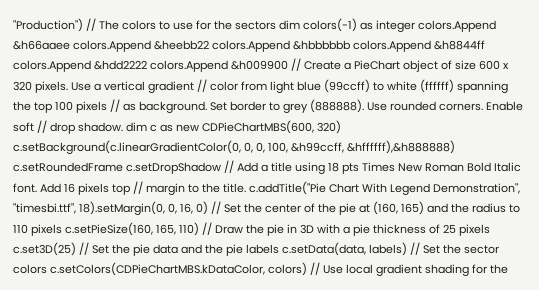"Production") // The colors to use for the sectors dim colors(-1) as integer colors.Append &h66aaee colors.Append &heebb22 colors.Append &hbbbbbb colors.Append &h8844ff colors.Append &hdd2222 colors.Append &h009900 // Create a PieChart object of size 600 x 320 pixels. Use a vertical gradient // color from light blue (99ccff) to white (ffffff) spanning the top 100 pixels // as background. Set border to grey (888888). Use rounded corners. Enable soft // drop shadow. dim c as new CDPieChartMBS(600, 320) c.setBackground(c.linearGradientColor(0, 0, 0, 100, &h99ccff, &hffffff),&h888888) c.setRoundedFrame c.setDropShadow // Add a title using 18 pts Times New Roman Bold Italic font. Add 16 pixels top // margin to the title. c.addTitle("Pie Chart With Legend Demonstration", "timesbi.ttf", 18).setMargin(0, 0, 16, 0) // Set the center of the pie at (160, 165) and the radius to 110 pixels c.setPieSize(160, 165, 110) // Draw the pie in 3D with a pie thickness of 25 pixels c.set3D(25) // Set the pie data and the pie labels c.setData(data, labels) // Set the sector colors c.setColors(CDPieChartMBS.kDataColor, colors) // Use local gradient shading for the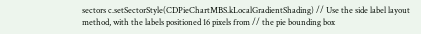sectors c.setSectorStyle(CDPieChartMBS.kLocalGradientShading) // Use the side label layout method, with the labels positioned 16 pixels from // the pie bounding box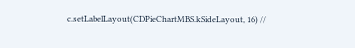c.setLabelLayout(CDPieChartMBS.kSideLayout, 16) //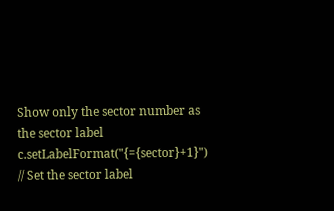Show only the sector number as the sector label c.setLabelFormat("{={sector}+1}") // Set the sector label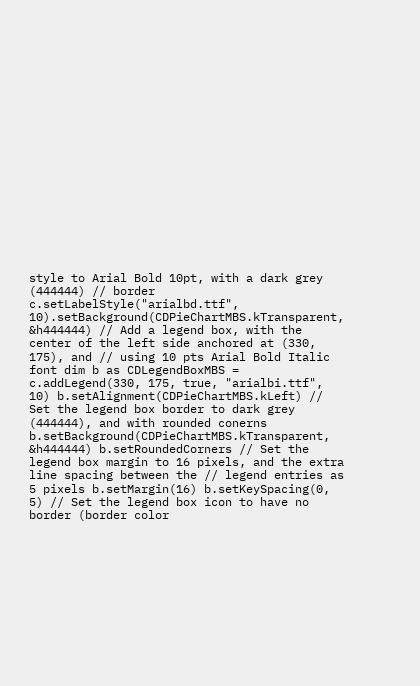style to Arial Bold 10pt, with a dark grey (444444) // border c.setLabelStyle("arialbd.ttf", 10).setBackground(CDPieChartMBS.kTransparent, &h444444) // Add a legend box, with the center of the left side anchored at (330, 175), and // using 10 pts Arial Bold Italic font dim b as CDLegendBoxMBS = c.addLegend(330, 175, true, "arialbi.ttf", 10) b.setAlignment(CDPieChartMBS.kLeft) // Set the legend box border to dark grey (444444), and with rounded conerns b.setBackground(CDPieChartMBS.kTransparent, &h444444) b.setRoundedCorners // Set the legend box margin to 16 pixels, and the extra line spacing between the // legend entries as 5 pixels b.setMargin(16) b.setKeySpacing(0, 5) // Set the legend box icon to have no border (border color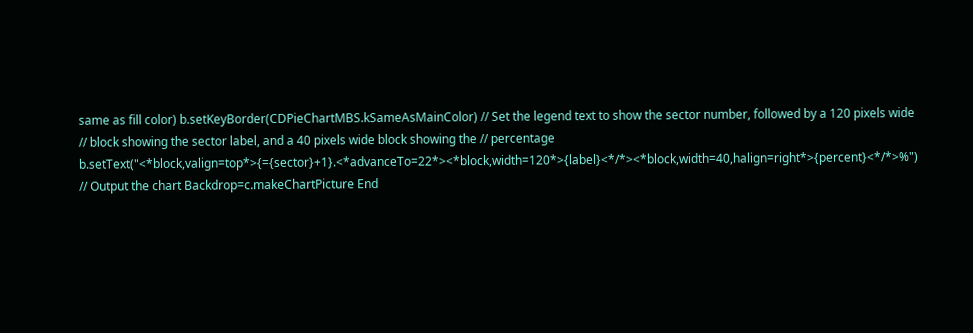same as fill color) b.setKeyBorder(CDPieChartMBS.kSameAsMainColor) // Set the legend text to show the sector number, followed by a 120 pixels wide // block showing the sector label, and a 40 pixels wide block showing the // percentage b.setText("<*block,valign=top*>{={sector}+1}.<*advanceTo=22*><*block,width=120*>{label}<*/*><*block,width=40,halign=right*>{percent}<*/*>%") // Output the chart Backdrop=c.makeChartPicture End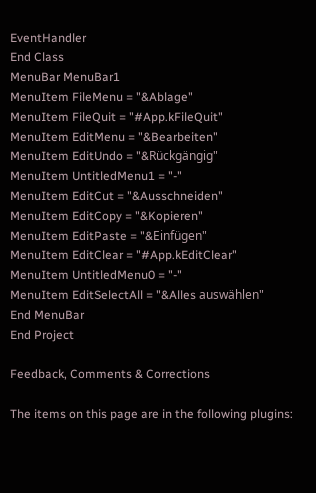EventHandler
End Class
MenuBar MenuBar1
MenuItem FileMenu = "&Ablage"
MenuItem FileQuit = "#App.kFileQuit"
MenuItem EditMenu = "&Bearbeiten"
MenuItem EditUndo = "&Rückgängig"
MenuItem UntitledMenu1 = "-"
MenuItem EditCut = "&Ausschneiden"
MenuItem EditCopy = "&Kopieren"
MenuItem EditPaste = "&Einfügen"
MenuItem EditClear = "#App.kEditClear"
MenuItem UntitledMenu0 = "-"
MenuItem EditSelectAll = "&Alles auswählen"
End MenuBar
End Project

Feedback, Comments & Corrections

The items on this page are in the following plugins: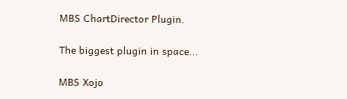MBS ChartDirector Plugin.

The biggest plugin in space...

MBS Xojo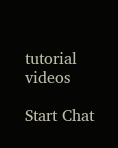tutorial videos

Start Chat